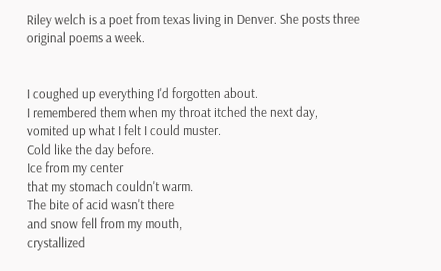Riley welch is a poet from texas living in Denver. She posts three original poems a week.


I coughed up everything I'd forgotten about.
I remembered them when my throat itched the next day,
vomited up what I felt I could muster.
Cold like the day before.
Ice from my center
that my stomach couldn't warm.
The bite of acid wasn't there
and snow fell from my mouth,
crystallized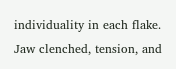individuality in each flake.
Jaw clenched, tension, and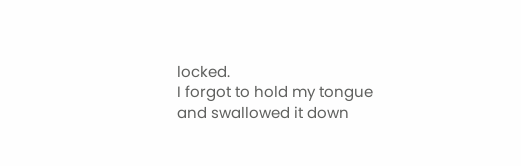locked.
I forgot to hold my tongue
and swallowed it down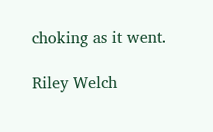choking as it went.

Riley Welch